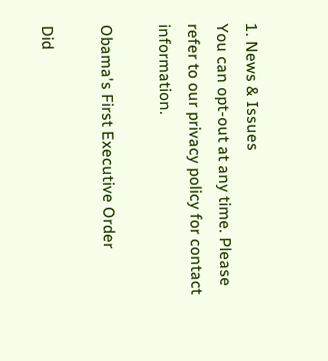1. News & Issues
You can opt-out at any time. Please refer to our privacy policy for contact information.

Obama's First Executive Order

Did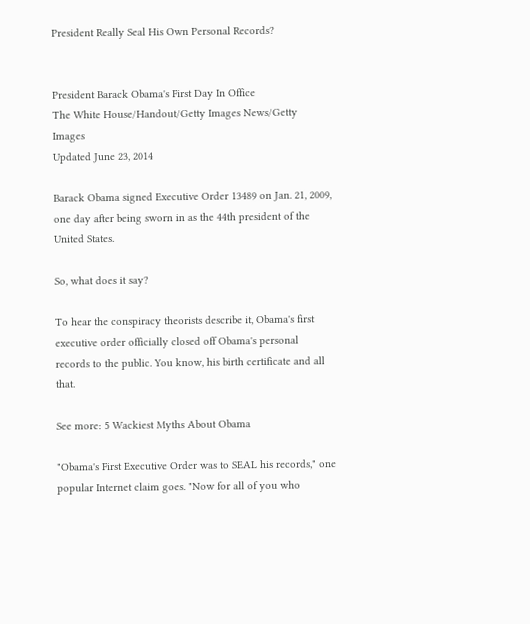President Really Seal His Own Personal Records?


President Barack Obama's First Day In Office
The White House/Handout/Getty Images News/Getty Images
Updated June 23, 2014

Barack Obama signed Executive Order 13489 on Jan. 21, 2009, one day after being sworn in as the 44th president of the United States.

So, what does it say?

To hear the conspiracy theorists describe it, Obama's first executive order officially closed off Obama's personal records to the public. You know, his birth certificate and all that.

See more: 5 Wackiest Myths About Obama

"Obama's First Executive Order was to SEAL his records," one popular Internet claim goes. "Now for all of you who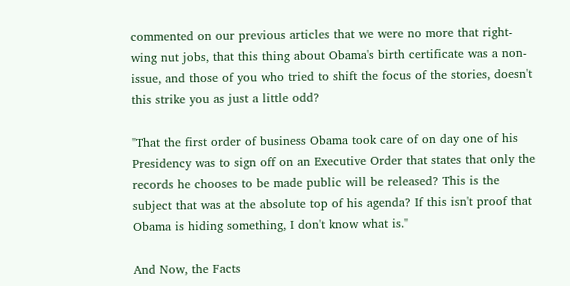commented on our previous articles that we were no more that right-wing nut jobs, that this thing about Obama's birth certificate was a non-issue, and those of you who tried to shift the focus of the stories, doesn't this strike you as just a little odd?

"That the first order of business Obama took care of on day one of his Presidency was to sign off on an Executive Order that states that only the records he chooses to be made public will be released? This is the subject that was at the absolute top of his agenda? If this isn't proof that Obama is hiding something, I don't know what is."

And Now, the Facts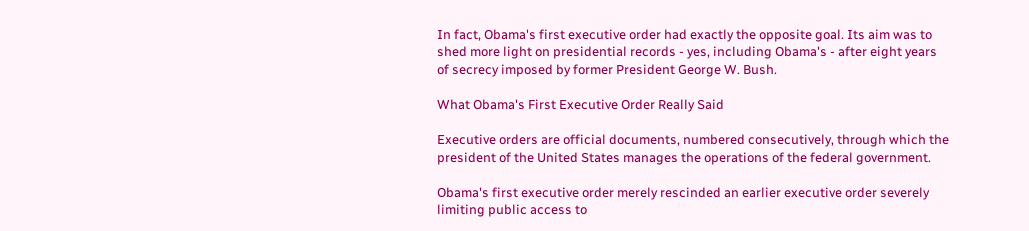In fact, Obama's first executive order had exactly the opposite goal. Its aim was to shed more light on presidential records - yes, including Obama's - after eight years of secrecy imposed by former President George W. Bush.

What Obama's First Executive Order Really Said

Executive orders are official documents, numbered consecutively, through which the president of the United States manages the operations of the federal government.

Obama's first executive order merely rescinded an earlier executive order severely limiting public access to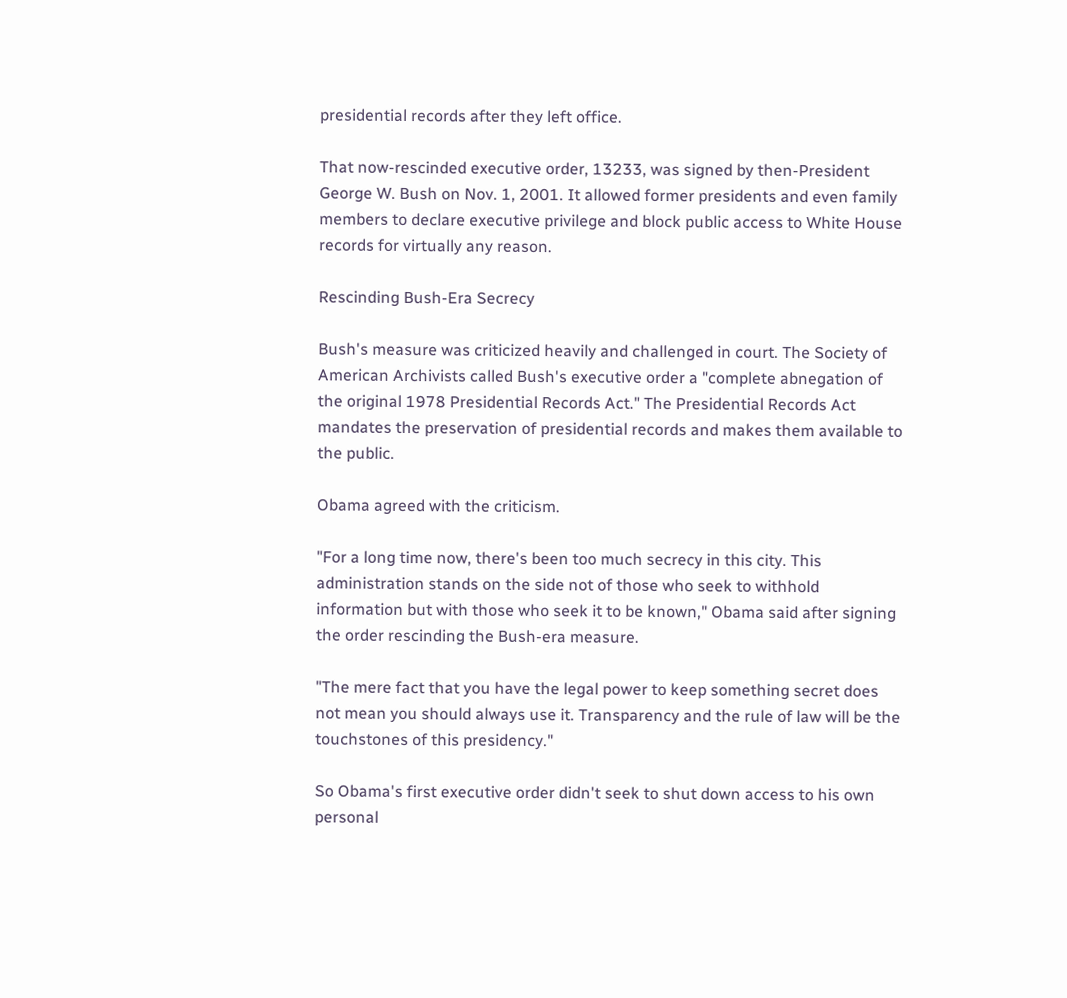presidential records after they left office.

That now-rescinded executive order, 13233, was signed by then-President George W. Bush on Nov. 1, 2001. It allowed former presidents and even family members to declare executive privilege and block public access to White House records for virtually any reason.

Rescinding Bush-Era Secrecy

Bush's measure was criticized heavily and challenged in court. The Society of American Archivists called Bush's executive order a "complete abnegation of the original 1978 Presidential Records Act." The Presidential Records Act mandates the preservation of presidential records and makes them available to the public.

Obama agreed with the criticism.

"For a long time now, there's been too much secrecy in this city. This administration stands on the side not of those who seek to withhold information but with those who seek it to be known," Obama said after signing the order rescinding the Bush-era measure.

"The mere fact that you have the legal power to keep something secret does not mean you should always use it. Transparency and the rule of law will be the touchstones of this presidency."

So Obama's first executive order didn't seek to shut down access to his own personal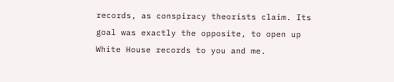records, as conspiracy theorists claim. Its goal was exactly the opposite, to open up White House records to you and me.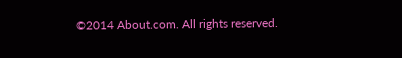©2014 About.com. All rights reserved.